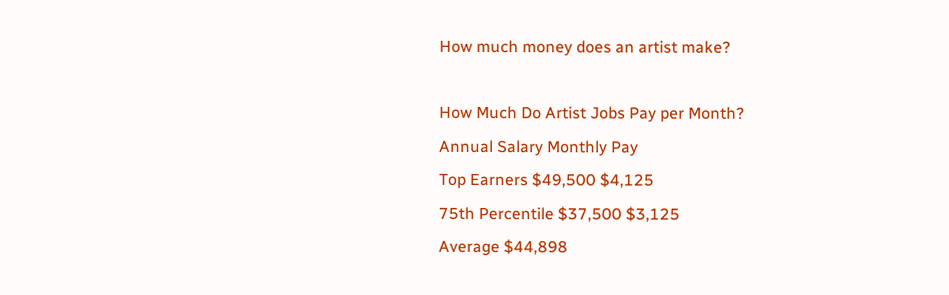How much money does an artist make?

How Much Do Artist Jobs Pay per Month?
Annual Salary Monthly Pay
Top Earners $49,500 $4,125
75th Percentile $37,500 $3,125
Average $44,898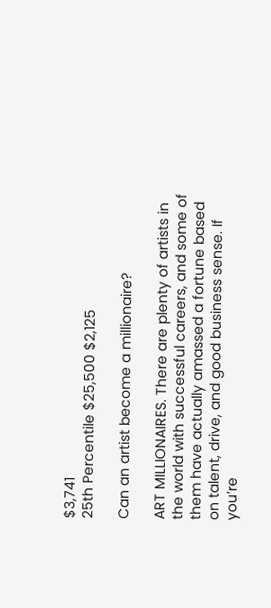$3,741
25th Percentile $25,500 $2,125

Can an artist become a millionaire?

ART MILLIONAIRES. There are plenty of artists in the world with successful careers, and some of them have actually amassed a fortune based on talent, drive, and good business sense. If you’re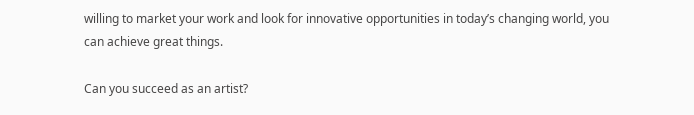willing to market your work and look for innovative opportunities in today’s changing world, you can achieve great things.

Can you succeed as an artist?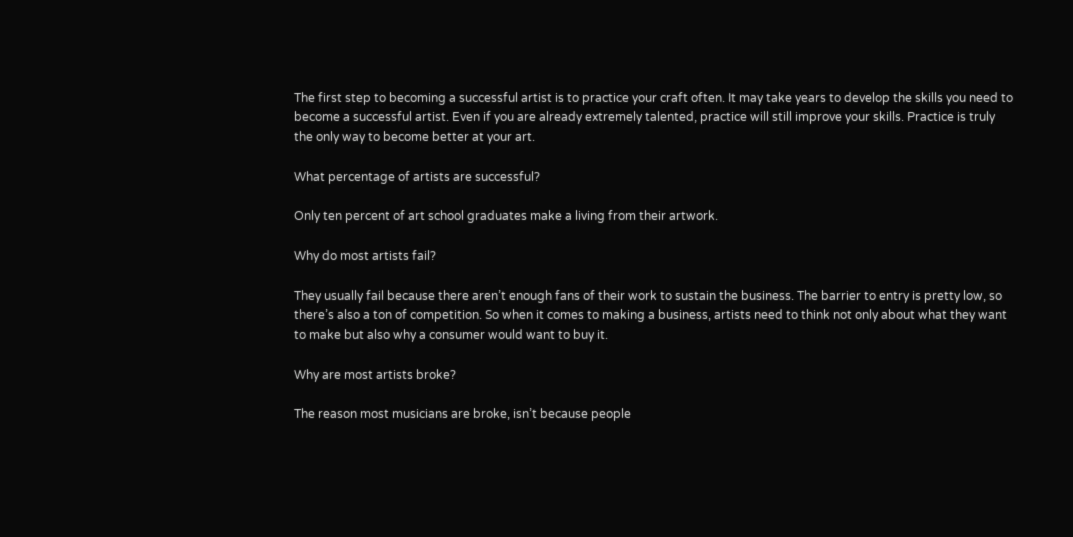The first step to becoming a successful artist is to practice your craft often. It may take years to develop the skills you need to become a successful artist. Even if you are already extremely talented, practice will still improve your skills. Practice is truly the only way to become better at your art.

What percentage of artists are successful?

Only ten percent of art school graduates make a living from their artwork.

Why do most artists fail?

They usually fail because there aren’t enough fans of their work to sustain the business. The barrier to entry is pretty low, so there’s also a ton of competition. So when it comes to making a business, artists need to think not only about what they want to make but also why a consumer would want to buy it.

Why are most artists broke?

The reason most musicians are broke, isn’t because people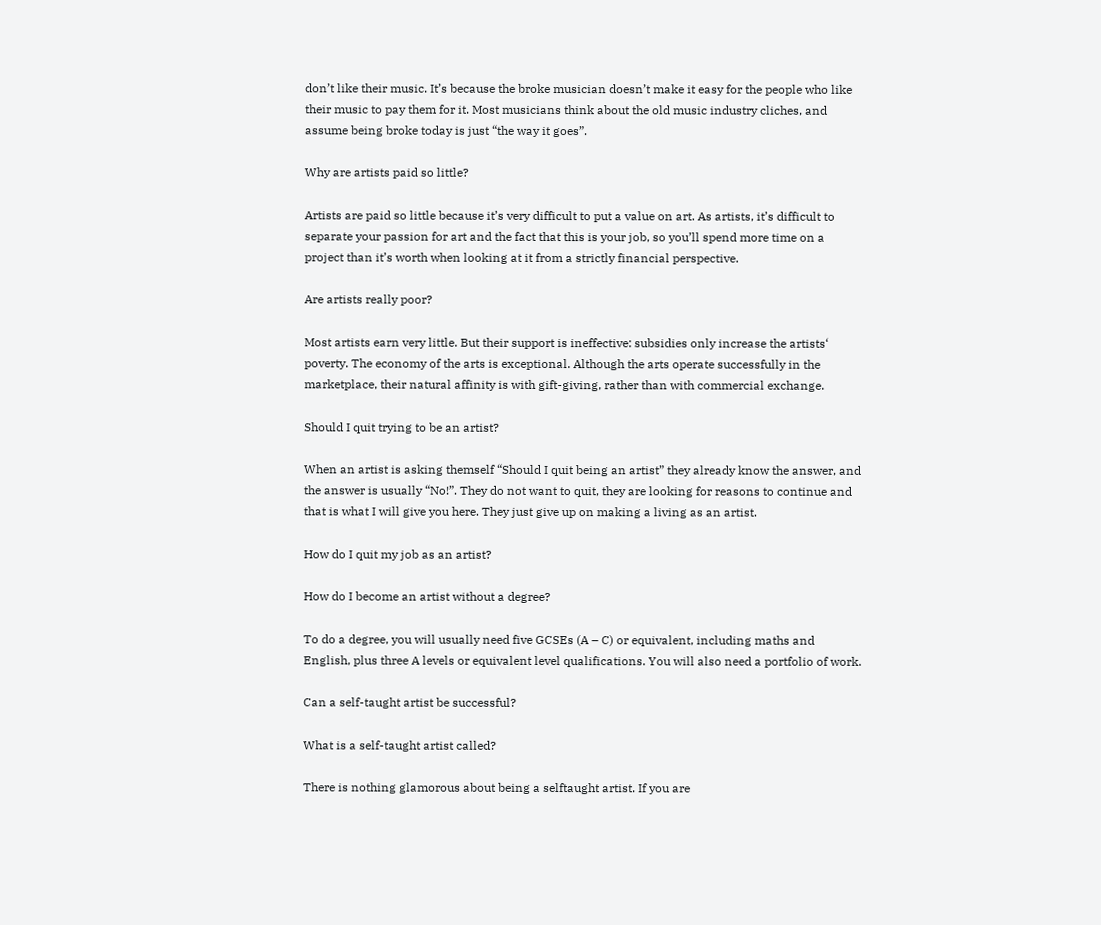don’t like their music. It’s because the broke musician doesn’t make it easy for the people who like their music to pay them for it. Most musicians think about the old music industry cliches, and assume being broke today is just “the way it goes”.

Why are artists paid so little?

Artists are paid so little because it’s very difficult to put a value on art. As artists, it’s difficult to separate your passion for art and the fact that this is your job, so you’ll spend more time on a project than it’s worth when looking at it from a strictly financial perspective.

Are artists really poor?

Most artists earn very little. But their support is ineffective: subsidies only increase the artists‘ poverty. The economy of the arts is exceptional. Although the arts operate successfully in the marketplace, their natural affinity is with gift-giving, rather than with commercial exchange.

Should I quit trying to be an artist?

When an artist is asking themself “Should I quit being an artist” they already know the answer, and the answer is usually “No!”. They do not want to quit, they are looking for reasons to continue and that is what I will give you here. They just give up on making a living as an artist.

How do I quit my job as an artist?

How do I become an artist without a degree?

To do a degree, you will usually need five GCSEs (A – C) or equivalent, including maths and English, plus three A levels or equivalent level qualifications. You will also need a portfolio of work.

Can a self-taught artist be successful?

What is a self-taught artist called?

There is nothing glamorous about being a selftaught artist. If you are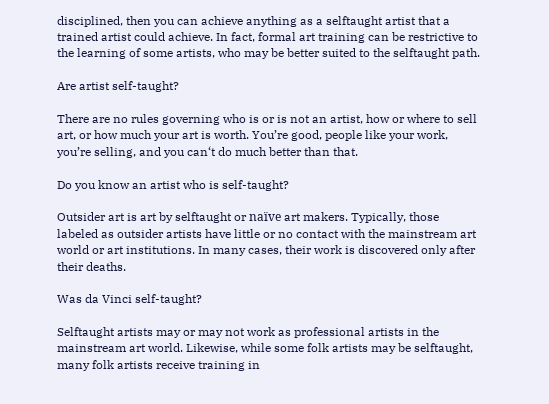disciplined, then you can achieve anything as a selftaught artist that a trained artist could achieve. In fact, formal art training can be restrictive to the learning of some artists, who may be better suited to the selftaught path.

Are artist self-taught?

There are no rules governing who is or is not an artist, how or where to sell art, or how much your art is worth. You’re good, people like your work, you’re selling, and you can‘t do much better than that.

Do you know an artist who is self-taught?

Outsider art is art by selftaught or naïve art makers. Typically, those labeled as outsider artists have little or no contact with the mainstream art world or art institutions. In many cases, their work is discovered only after their deaths.

Was da Vinci self-taught?

Selftaught artists may or may not work as professional artists in the mainstream art world. Likewise, while some folk artists may be selftaught, many folk artists receive training in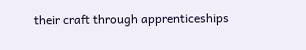their craft through apprenticeships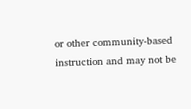or other community-based instruction and may not be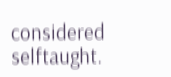considered selftaught.